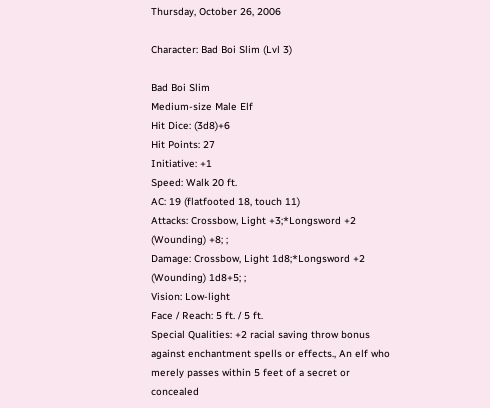Thursday, October 26, 2006

Character: Bad Boi Slim (Lvl 3)

Bad Boi Slim
Medium-size Male Elf
Hit Dice: (3d8)+6
Hit Points: 27
Initiative: +1
Speed: Walk 20 ft.
AC: 19 (flatfooted 18, touch 11)
Attacks: Crossbow, Light +3;*Longsword +2 (Wounding) +8; ;
Damage: Crossbow, Light 1d8;*Longsword +2 (Wounding) 1d8+5; ;
Vision: Low-light
Face / Reach: 5 ft. / 5 ft.
Special Qualities: +2 racial saving throw bonus against enchantment spells or effects., An elf who merely passes within 5 feet of a secret or concealed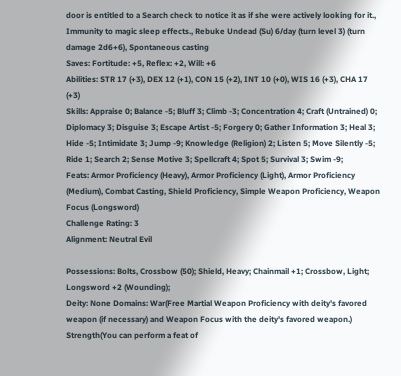door is entitled to a Search check to notice it as if she were actively looking for it., Immunity to magic sleep effects., Rebuke Undead (Su) 6/day (turn level 3) (turn damage 2d6+6), Spontaneous casting
Saves: Fortitude: +5, Reflex: +2, Will: +6
Abilities: STR 17 (+3), DEX 12 (+1), CON 15 (+2), INT 10 (+0), WIS 16 (+3), CHA 17 (+3)
Skills: Appraise 0; Balance -5; Bluff 3; Climb -3; Concentration 4; Craft (Untrained) 0; Diplomacy 3; Disguise 3; Escape Artist -5; Forgery 0; Gather Information 3; Heal 3; Hide -5; Intimidate 3; Jump -9; Knowledge (Religion) 2; Listen 5; Move Silently -5; Ride 1; Search 2; Sense Motive 3; Spellcraft 4; Spot 5; Survival 3; Swim -9;
Feats: Armor Proficiency (Heavy), Armor Proficiency (Light), Armor Proficiency (Medium), Combat Casting, Shield Proficiency, Simple Weapon Proficiency, Weapon Focus (Longsword)
Challenge Rating: 3
Alignment: Neutral Evil

Possessions: Bolts, Crossbow (50); Shield, Heavy; Chainmail +1; Crossbow, Light; Longsword +2 (Wounding);
Deity: None Domains: War(Free Martial Weapon Proficiency with deity's favored weapon (if necessary) and Weapon Focus with the deity's favored weapon.) Strength(You can perform a feat of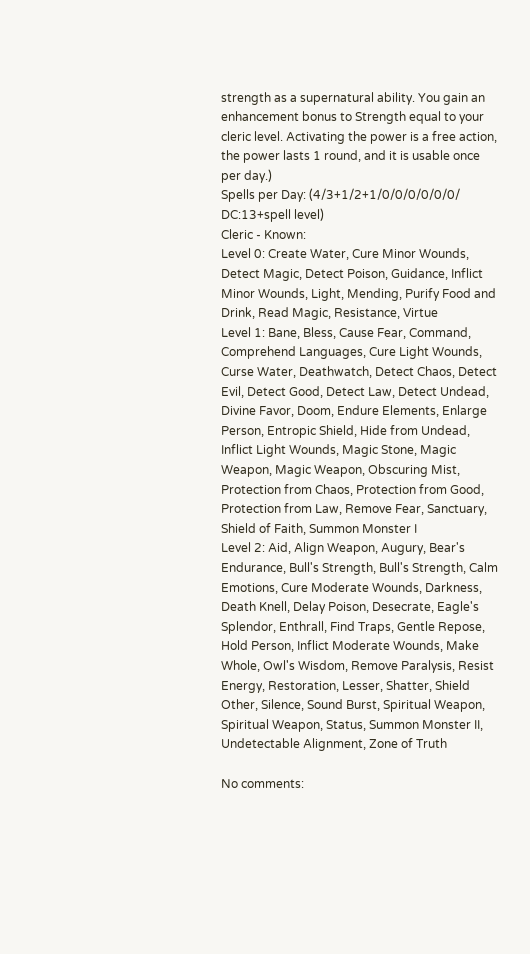strength as a supernatural ability. You gain an enhancement bonus to Strength equal to your cleric level. Activating the power is a free action, the power lasts 1 round, and it is usable once per day.)
Spells per Day: (4/3+1/2+1/0/0/0/0/0/0/ DC:13+spell level)
Cleric - Known:
Level 0: Create Water, Cure Minor Wounds, Detect Magic, Detect Poison, Guidance, Inflict Minor Wounds, Light, Mending, Purify Food and Drink, Read Magic, Resistance, Virtue
Level 1: Bane, Bless, Cause Fear, Command, Comprehend Languages, Cure Light Wounds, Curse Water, Deathwatch, Detect Chaos, Detect Evil, Detect Good, Detect Law, Detect Undead, Divine Favor, Doom, Endure Elements, Enlarge Person, Entropic Shield, Hide from Undead, Inflict Light Wounds, Magic Stone, Magic Weapon, Magic Weapon, Obscuring Mist, Protection from Chaos, Protection from Good, Protection from Law, Remove Fear, Sanctuary, Shield of Faith, Summon Monster I
Level 2: Aid, Align Weapon, Augury, Bear's Endurance, Bull's Strength, Bull's Strength, Calm Emotions, Cure Moderate Wounds, Darkness, Death Knell, Delay Poison, Desecrate, Eagle's Splendor, Enthrall, Find Traps, Gentle Repose, Hold Person, Inflict Moderate Wounds, Make Whole, Owl's Wisdom, Remove Paralysis, Resist Energy, Restoration, Lesser, Shatter, Shield Other, Silence, Sound Burst, Spiritual Weapon, Spiritual Weapon, Status, Summon Monster II, Undetectable Alignment, Zone of Truth

No comments: